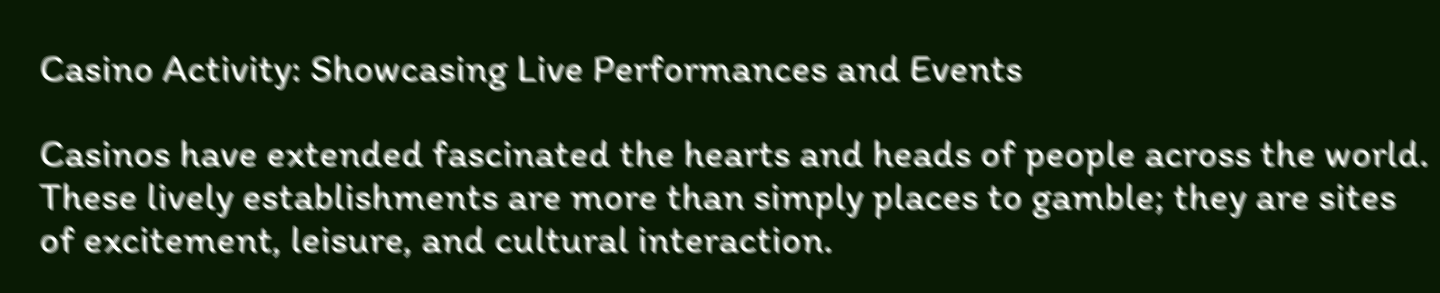Casino Activity: Showcasing Live Performances and Events

Casinos have extended fascinated the hearts and heads of people across the world. These lively establishments are more than simply places to gamble; they are sites of excitement, leisure, and cultural interaction.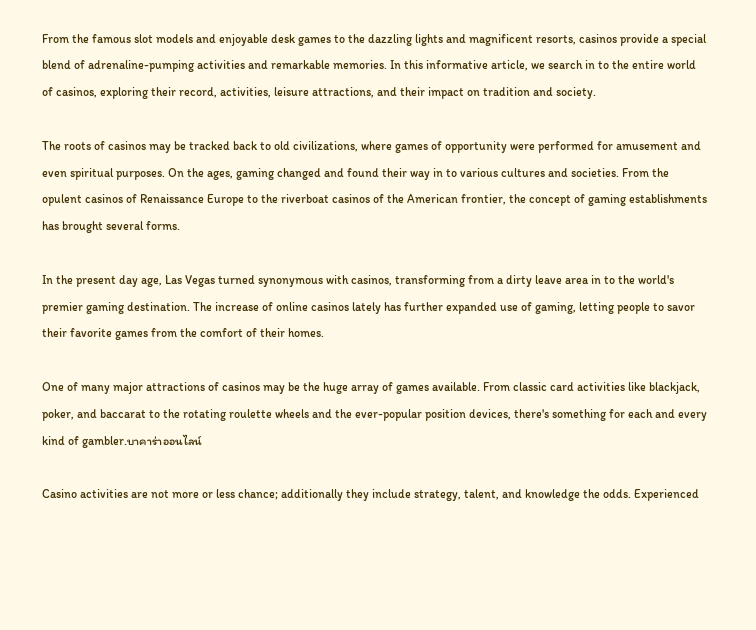From the famous slot models and enjoyable desk games to the dazzling lights and magnificent resorts, casinos provide a special blend of adrenaline-pumping activities and remarkable memories. In this informative article, we search in to the entire world of casinos, exploring their record, activities, leisure attractions, and their impact on tradition and society.

The roots of casinos may be tracked back to old civilizations, where games of opportunity were performed for amusement and even spiritual purposes. On the ages, gaming changed and found their way in to various cultures and societies. From the opulent casinos of Renaissance Europe to the riverboat casinos of the American frontier, the concept of gaming establishments has brought several forms.

In the present day age, Las Vegas turned synonymous with casinos, transforming from a dirty leave area in to the world's premier gaming destination. The increase of online casinos lately has further expanded use of gaming, letting people to savor their favorite games from the comfort of their homes.

One of many major attractions of casinos may be the huge array of games available. From classic card activities like blackjack, poker, and baccarat to the rotating roulette wheels and the ever-popular position devices, there's something for each and every kind of gambler.บาคาร่าออนไลน์

Casino activities are not more or less chance; additionally they include strategy, talent, and knowledge the odds. Experienced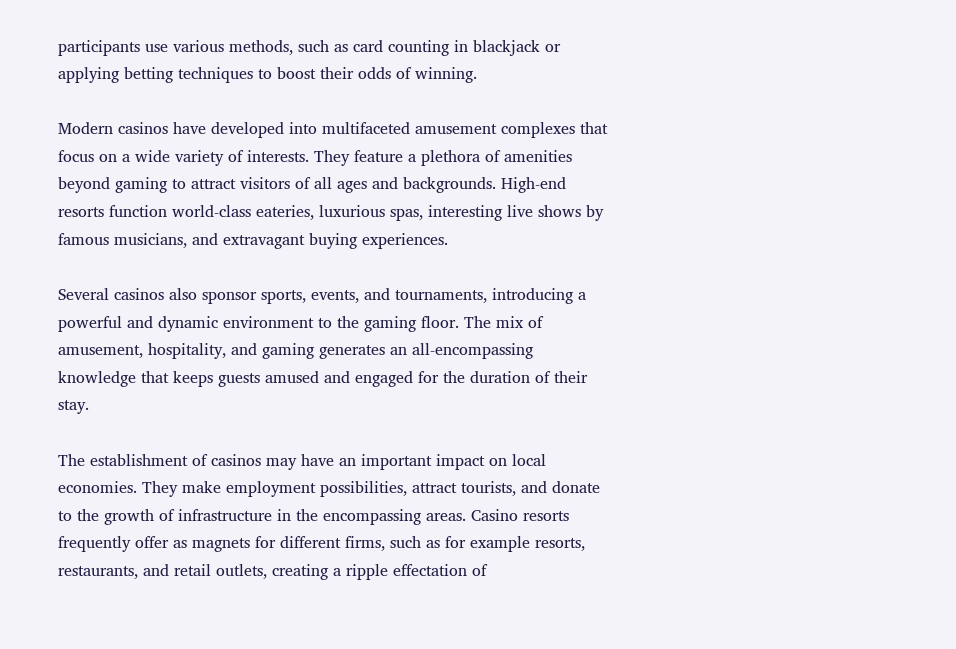participants use various methods, such as card counting in blackjack or applying betting techniques to boost their odds of winning.

Modern casinos have developed into multifaceted amusement complexes that focus on a wide variety of interests. They feature a plethora of amenities beyond gaming to attract visitors of all ages and backgrounds. High-end resorts function world-class eateries, luxurious spas, interesting live shows by famous musicians, and extravagant buying experiences.

Several casinos also sponsor sports, events, and tournaments, introducing a powerful and dynamic environment to the gaming floor. The mix of amusement, hospitality, and gaming generates an all-encompassing knowledge that keeps guests amused and engaged for the duration of their stay.

The establishment of casinos may have an important impact on local economies. They make employment possibilities, attract tourists, and donate to the growth of infrastructure in the encompassing areas. Casino resorts frequently offer as magnets for different firms, such as for example resorts, restaurants, and retail outlets, creating a ripple effectation of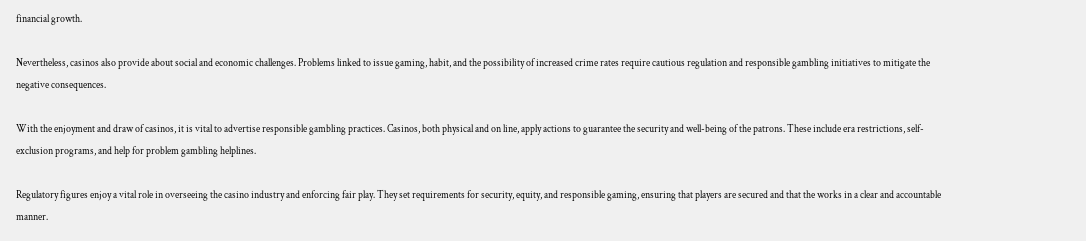financial growth.

Nevertheless, casinos also provide about social and economic challenges. Problems linked to issue gaming, habit, and the possibility of increased crime rates require cautious regulation and responsible gambling initiatives to mitigate the negative consequences.

With the enjoyment and draw of casinos, it is vital to advertise responsible gambling practices. Casinos, both physical and on line, apply actions to guarantee the security and well-being of the patrons. These include era restrictions, self-exclusion programs, and help for problem gambling helplines.

Regulatory figures enjoy a vital role in overseeing the casino industry and enforcing fair play. They set requirements for security, equity, and responsible gaming, ensuring that players are secured and that the works in a clear and accountable manner.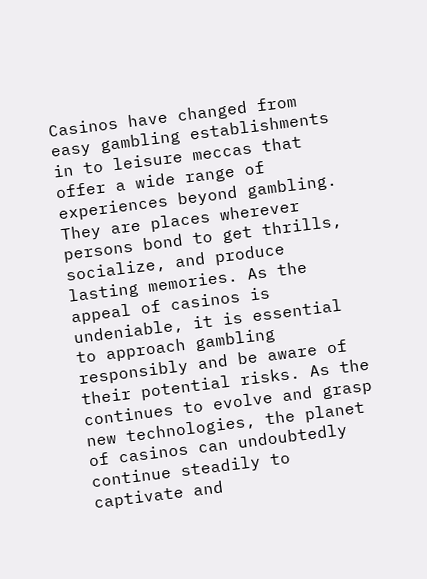Casinos have changed from easy gambling establishments in to leisure meccas that offer a wide range of experiences beyond gambling. They are places wherever persons bond to get thrills, socialize, and produce lasting memories. As the appeal of casinos is undeniable, it is essential to approach gambling responsibly and be aware of their potential risks. As the continues to evolve and grasp new technologies, the planet of casinos can undoubtedly continue steadily to captivate and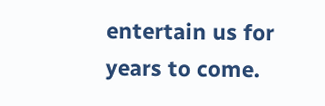entertain us for years to come.